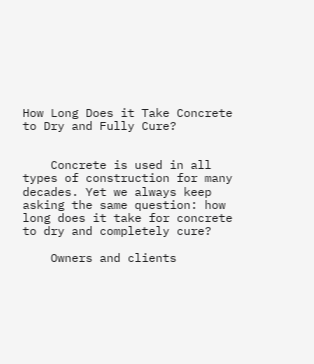How Long Does it Take Concrete to Dry and Fully Cure?


    Concrete is used in all types of construction for many decades. Yet we always keep asking the same question: how long does it take for concrete to dry and completely cure?

    Owners and clients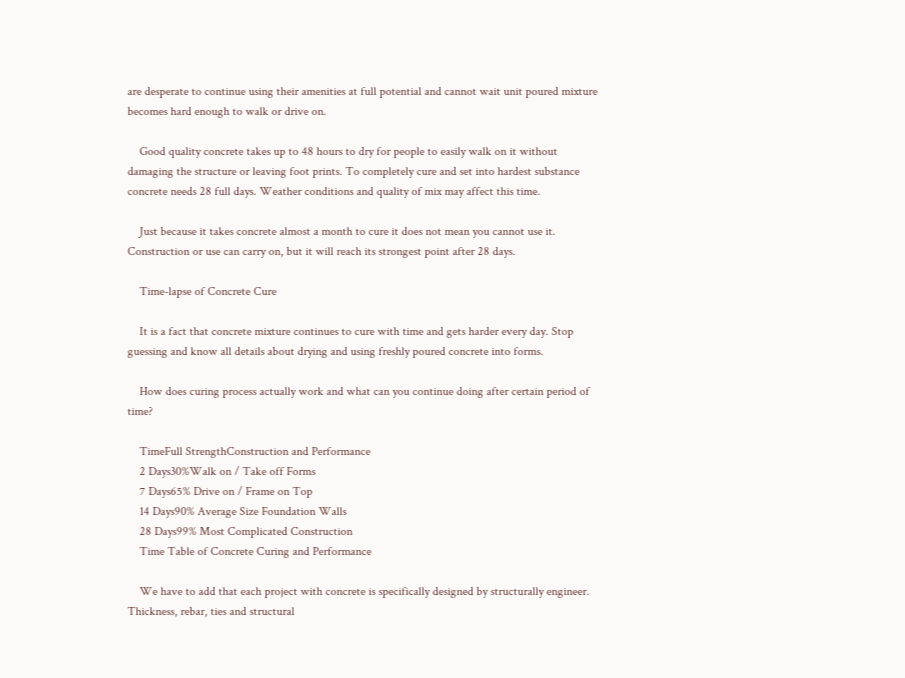are desperate to continue using their amenities at full potential and cannot wait unit poured mixture becomes hard enough to walk or drive on.

    Good quality concrete takes up to 48 hours to dry for people to easily walk on it without damaging the structure or leaving foot prints. To completely cure and set into hardest substance concrete needs 28 full days. Weather conditions and quality of mix may affect this time.

    Just because it takes concrete almost a month to cure it does not mean you cannot use it. Construction or use can carry on, but it will reach its strongest point after 28 days.

    Time-lapse of Concrete Cure

    It is a fact that concrete mixture continues to cure with time and gets harder every day. Stop guessing and know all details about drying and using freshly poured concrete into forms.

    How does curing process actually work and what can you continue doing after certain period of time?

    TimeFull StrengthConstruction and Performance
    2 Days30%Walk on / Take off Forms
    7 Days65% Drive on / Frame on Top
    14 Days90% Average Size Foundation Walls
    28 Days99% Most Complicated Construction
    Time Table of Concrete Curing and Performance

    We have to add that each project with concrete is specifically designed by structurally engineer. Thickness, rebar, ties and structural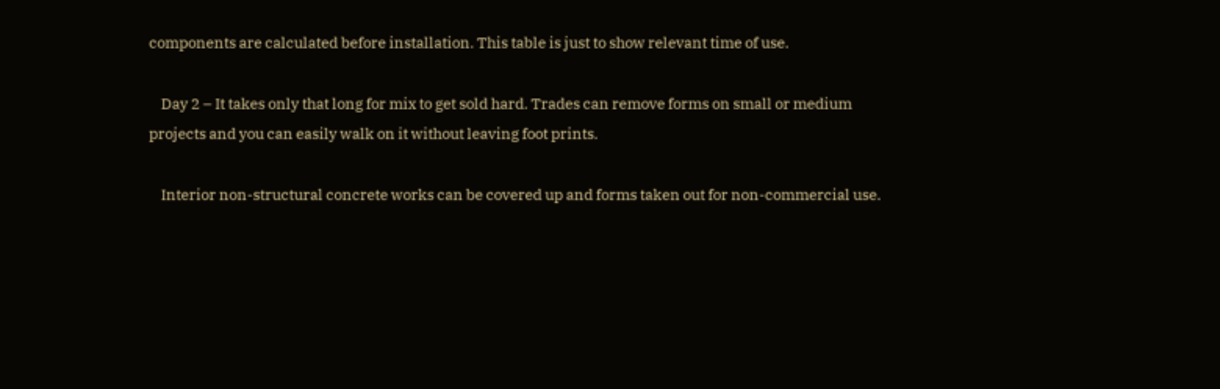components are calculated before installation. This table is just to show relevant time of use.

    Day 2 – It takes only that long for mix to get sold hard. Trades can remove forms on small or medium projects and you can easily walk on it without leaving foot prints.

    Interior non-structural concrete works can be covered up and forms taken out for non-commercial use.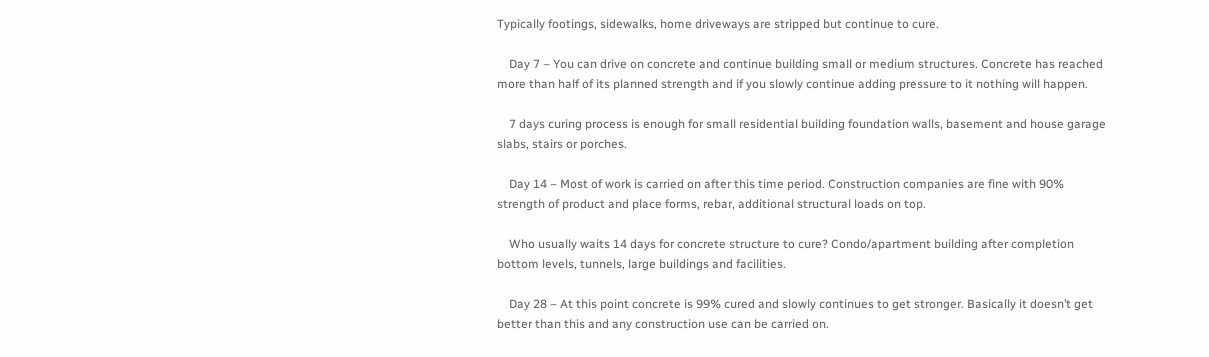Typically footings, sidewalks, home driveways are stripped but continue to cure.

    Day 7 – You can drive on concrete and continue building small or medium structures. Concrete has reached more than half of its planned strength and if you slowly continue adding pressure to it nothing will happen.

    7 days curing process is enough for small residential building foundation walls, basement and house garage slabs, stairs or porches.

    Day 14 – Most of work is carried on after this time period. Construction companies are fine with 90% strength of product and place forms, rebar, additional structural loads on top.

    Who usually waits 14 days for concrete structure to cure? Condo/apartment building after completion bottom levels, tunnels, large buildings and facilities.

    Day 28 – At this point concrete is 99% cured and slowly continues to get stronger. Basically it doesn’t get better than this and any construction use can be carried on.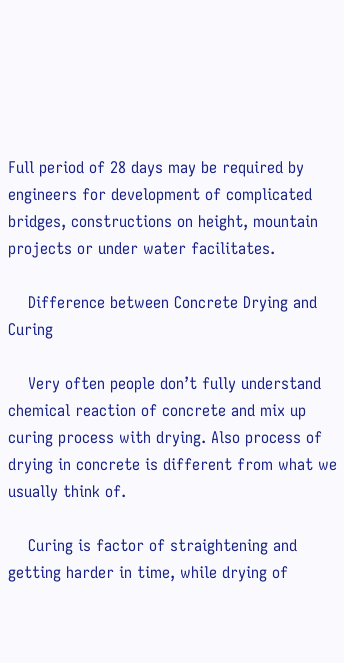Full period of 28 days may be required by engineers for development of complicated bridges, constructions on height, mountain projects or under water facilitates.

    Difference between Concrete Drying and Curing

    Very often people don’t fully understand chemical reaction of concrete and mix up curing process with drying. Also process of drying in concrete is different from what we usually think of.

    Curing is factor of straightening and getting harder in time, while drying of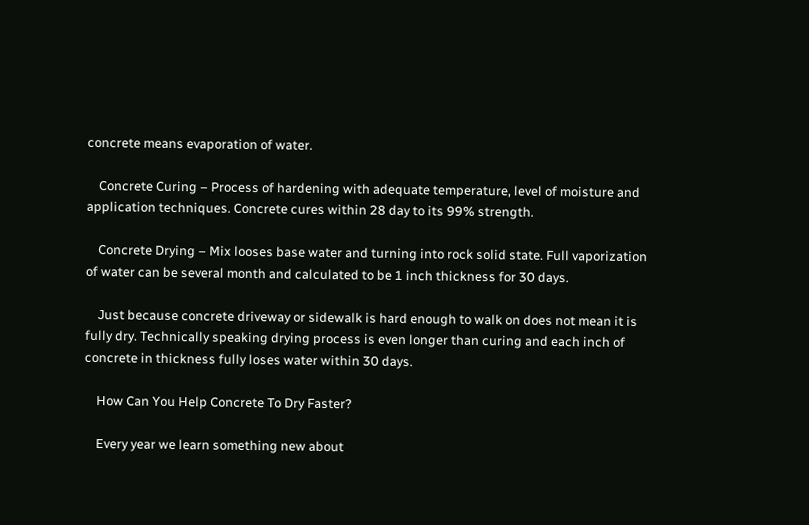concrete means evaporation of water.

    Concrete Curing – Process of hardening with adequate temperature, level of moisture and application techniques. Concrete cures within 28 day to its 99% strength.

    Concrete Drying – Mix looses base water and turning into rock solid state. Full vaporization of water can be several month and calculated to be 1 inch thickness for 30 days.

    Just because concrete driveway or sidewalk is hard enough to walk on does not mean it is fully dry. Technically speaking drying process is even longer than curing and each inch of concrete in thickness fully loses water within 30 days.

    How Can You Help Concrete To Dry Faster?

    Every year we learn something new about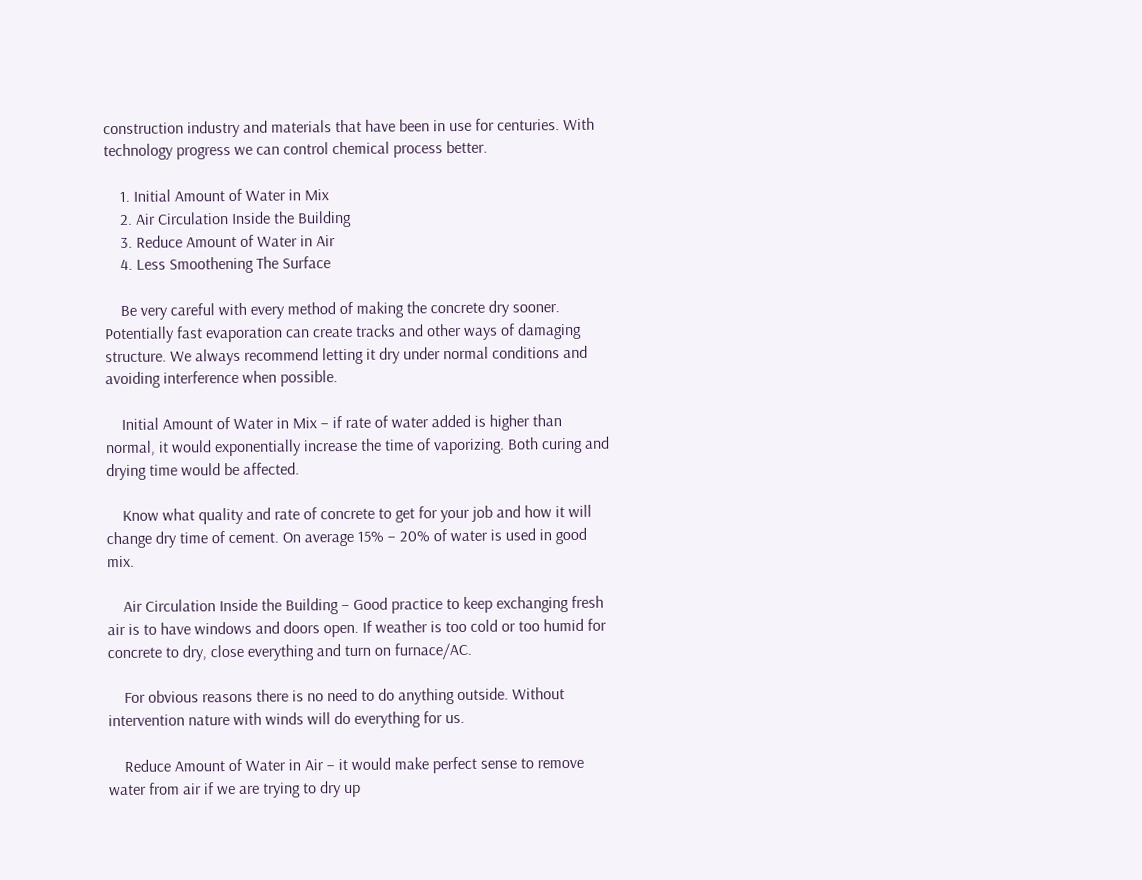construction industry and materials that have been in use for centuries. With technology progress we can control chemical process better.

    1. Initial Amount of Water in Mix
    2. Air Circulation Inside the Building
    3. Reduce Amount of Water in Air
    4. Less Smoothening The Surface

    Be very careful with every method of making the concrete dry sooner. Potentially fast evaporation can create tracks and other ways of damaging structure. We always recommend letting it dry under normal conditions and avoiding interference when possible.

    Initial Amount of Water in Mix – if rate of water added is higher than normal, it would exponentially increase the time of vaporizing. Both curing and drying time would be affected.

    Know what quality and rate of concrete to get for your job and how it will change dry time of cement. On average 15% – 20% of water is used in good mix.

    Air Circulation Inside the Building – Good practice to keep exchanging fresh air is to have windows and doors open. If weather is too cold or too humid for concrete to dry, close everything and turn on furnace/AC.

    For obvious reasons there is no need to do anything outside. Without intervention nature with winds will do everything for us.

    Reduce Amount of Water in Air – it would make perfect sense to remove water from air if we are trying to dry up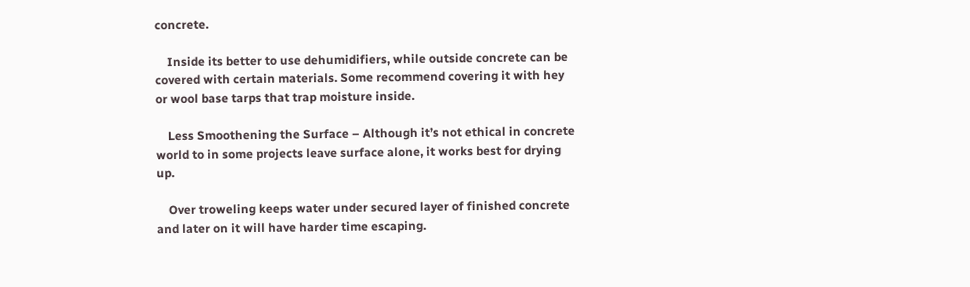concrete.

    Inside its better to use dehumidifiers, while outside concrete can be covered with certain materials. Some recommend covering it with hey or wool base tarps that trap moisture inside.

    Less Smoothening the Surface – Although it’s not ethical in concrete world to in some projects leave surface alone, it works best for drying up.

    Over troweling keeps water under secured layer of finished concrete and later on it will have harder time escaping.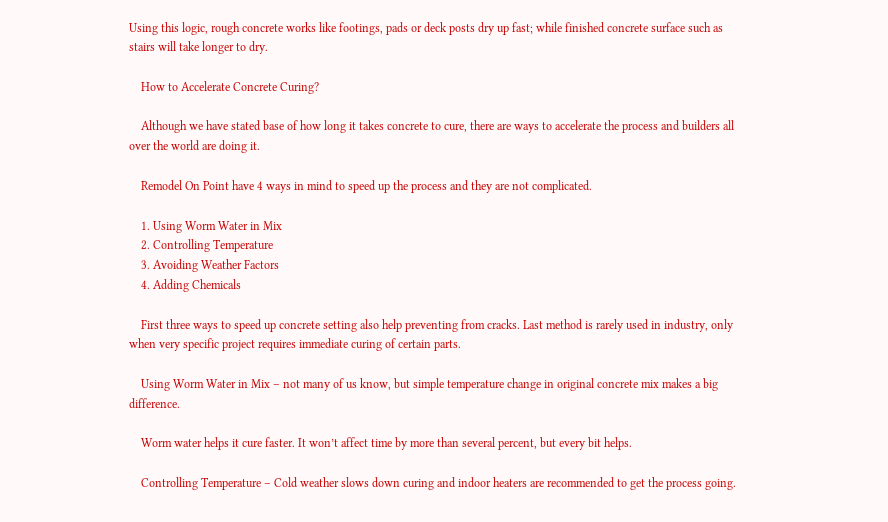Using this logic, rough concrete works like footings, pads or deck posts dry up fast; while finished concrete surface such as stairs will take longer to dry.

    How to Accelerate Concrete Curing?

    Although we have stated base of how long it takes concrete to cure, there are ways to accelerate the process and builders all over the world are doing it.

    Remodel On Point have 4 ways in mind to speed up the process and they are not complicated.

    1. Using Worm Water in Mix
    2. Controlling Temperature
    3. Avoiding Weather Factors
    4. Adding Chemicals

    First three ways to speed up concrete setting also help preventing from cracks. Last method is rarely used in industry, only when very specific project requires immediate curing of certain parts.

    Using Worm Water in Mix – not many of us know, but simple temperature change in original concrete mix makes a big difference.

    Worm water helps it cure faster. It won’t affect time by more than several percent, but every bit helps.

    Controlling Temperature – Cold weather slows down curing and indoor heaters are recommended to get the process going.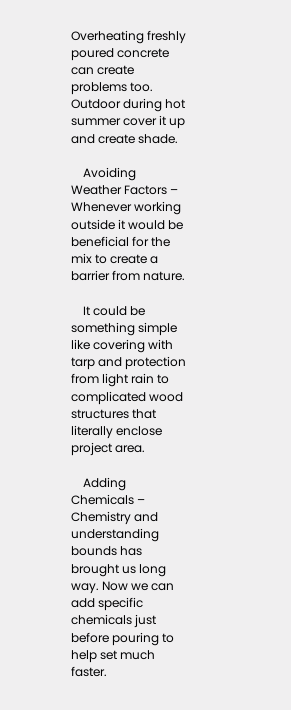Overheating freshly poured concrete can create problems too. Outdoor during hot summer cover it up and create shade.

    Avoiding Weather Factors – Whenever working outside it would be beneficial for the mix to create a barrier from nature.

    It could be something simple like covering with tarp and protection from light rain to complicated wood structures that literally enclose project area.

    Adding Chemicals – Chemistry and understanding bounds has brought us long way. Now we can add specific chemicals just before pouring to help set much faster.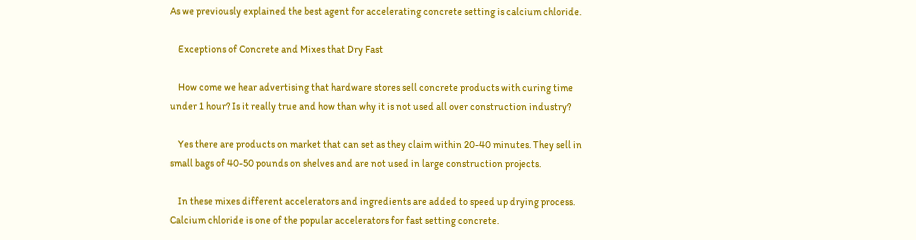As we previously explained the best agent for accelerating concrete setting is calcium chloride.

    Exceptions of Concrete and Mixes that Dry Fast

    How come we hear advertising that hardware stores sell concrete products with curing time under 1 hour? Is it really true and how than why it is not used all over construction industry?

    Yes there are products on market that can set as they claim within 20-40 minutes. They sell in small bags of 40-50 pounds on shelves and are not used in large construction projects.

    In these mixes different accelerators and ingredients are added to speed up drying process. Calcium chloride is one of the popular accelerators for fast setting concrete.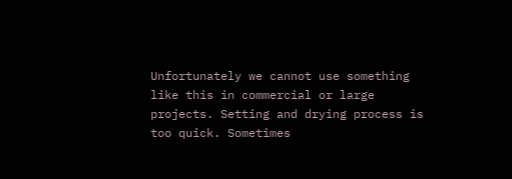Unfortunately we cannot use something like this in commercial or large projects. Setting and drying process is too quick. Sometimes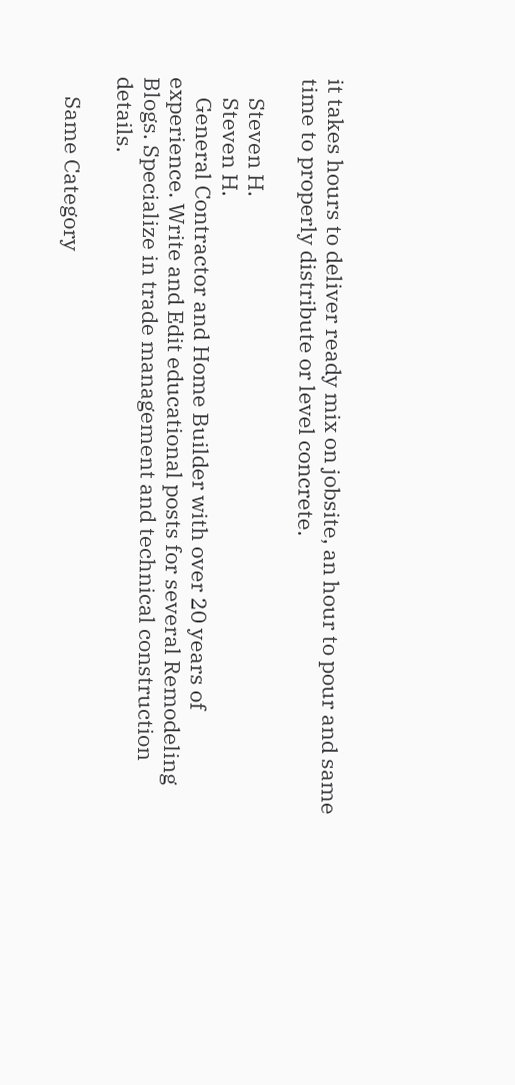it takes hours to deliver ready mix on jobsite, an hour to pour and same time to properly distribute or level concrete.

    Steven H.
    Steven H.
    General Contractor and Home Builder with over 20 years of experience. Write and Edit educational posts for several Remodeling Blogs. Specialize in trade management and technical construction details.

    Same Category